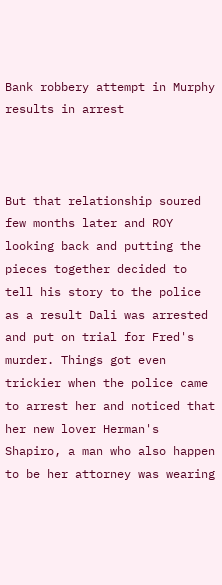Bank robbery attempt in Murphy results in arrest



But that relationship soured few months later and ROY looking back and putting the pieces together decided to tell his story to the police as a result Dali was arrested and put on trial for Fred's murder. Things got even trickier when the police came to arrest her and noticed that her new lover Herman's Shapiro, a man who also happen to be her attorney was wearing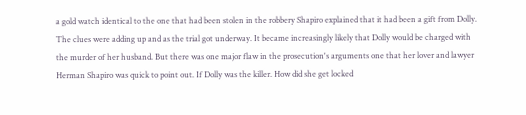a gold watch identical to the one that had been stolen in the robbery Shapiro explained that it had been a gift from Dolly. The clues were adding up and as the trial got underway. It became increasingly likely that Dolly would be charged with the murder of her husband. But there was one major flaw in the prosecution's arguments one that her lover and lawyer Herman Shapiro was quick to point out. If Dolly was the killer. How did she get locked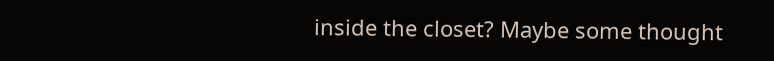inside the closet? Maybe some thought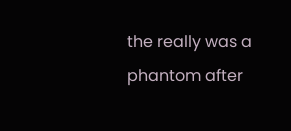the really was a phantom after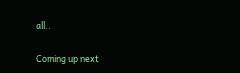all..

Coming up next